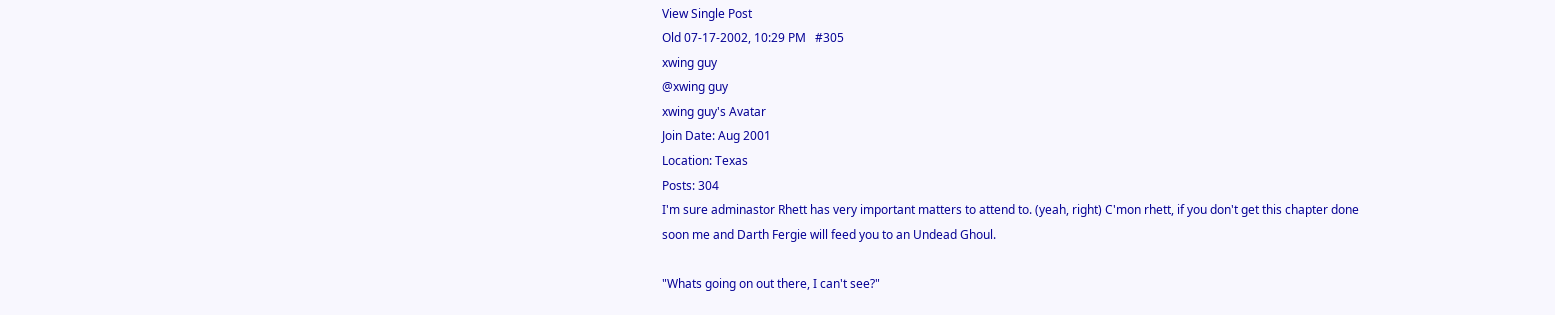View Single Post
Old 07-17-2002, 10:29 PM   #305
xwing guy
@xwing guy
xwing guy's Avatar
Join Date: Aug 2001
Location: Texas
Posts: 304
I'm sure adminastor Rhett has very important matters to attend to. (yeah, right) C'mon rhett, if you don't get this chapter done soon me and Darth Fergie will feed you to an Undead Ghoul.

"Whats going on out there, I can't see?"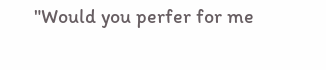"Would you perfer for me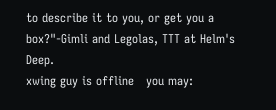to describe it to you, or get you a box?"-Gimli and Legolas, TTT at Helm's Deep.
xwing guy is offline   you may: